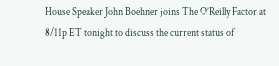House Speaker John Boehner joins The O’Reilly Factor at 8/11p ET tonight to discuss the current status of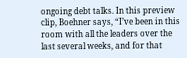ongoing debt talks. In this preview clip, Boehner says, “I’ve been in this room with all the leaders over the last several weeks, and for that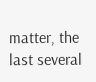matter, the last several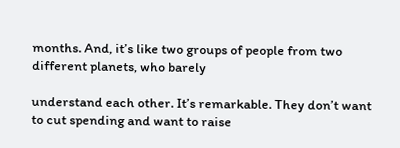months. And, it’s like two groups of people from two different planets, who barely

understand each other. It’s remarkable. They don’t want to cut spending and want to raise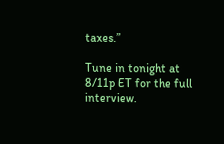taxes.”

Tune in tonight at 8/11p ET for the full interview.